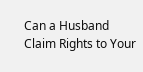Can a Husband Claim Rights to Your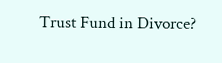Trust Fund in Divorce?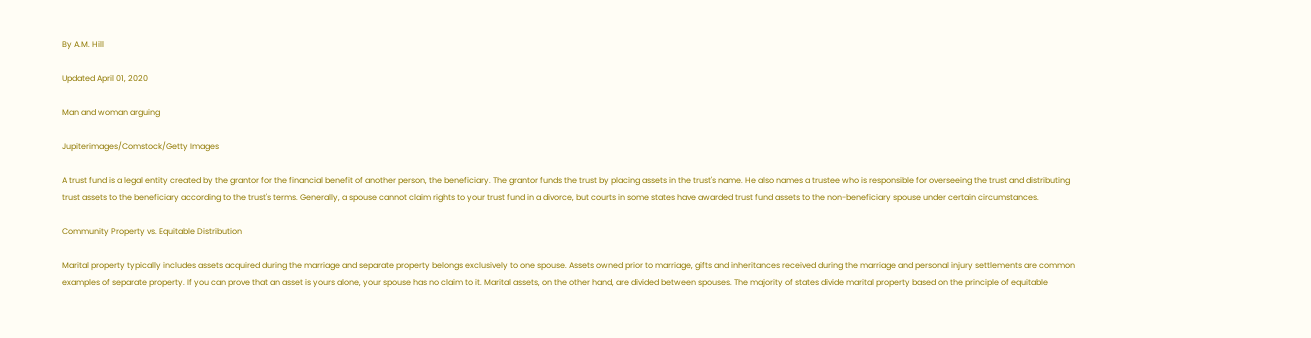By A.M. Hill

Updated April 01, 2020

Man and woman arguing

Jupiterimages/Comstock/Getty Images

A trust fund is a legal entity created by the grantor for the financial benefit of another person, the beneficiary. The grantor funds the trust by placing assets in the trust's name. He also names a trustee who is responsible for overseeing the trust and distributing trust assets to the beneficiary according to the trust's terms. Generally, a spouse cannot claim rights to your trust fund in a divorce, but courts in some states have awarded trust fund assets to the non-beneficiary spouse under certain circumstances.

Community Property vs. Equitable Distribution

Marital property typically includes assets acquired during the marriage and separate property belongs exclusively to one spouse. Assets owned prior to marriage, gifts and inheritances received during the marriage and personal injury settlements are common examples of separate property. If you can prove that an asset is yours alone, your spouse has no claim to it. Marital assets, on the other hand, are divided between spouses. The majority of states divide marital property based on the principle of equitable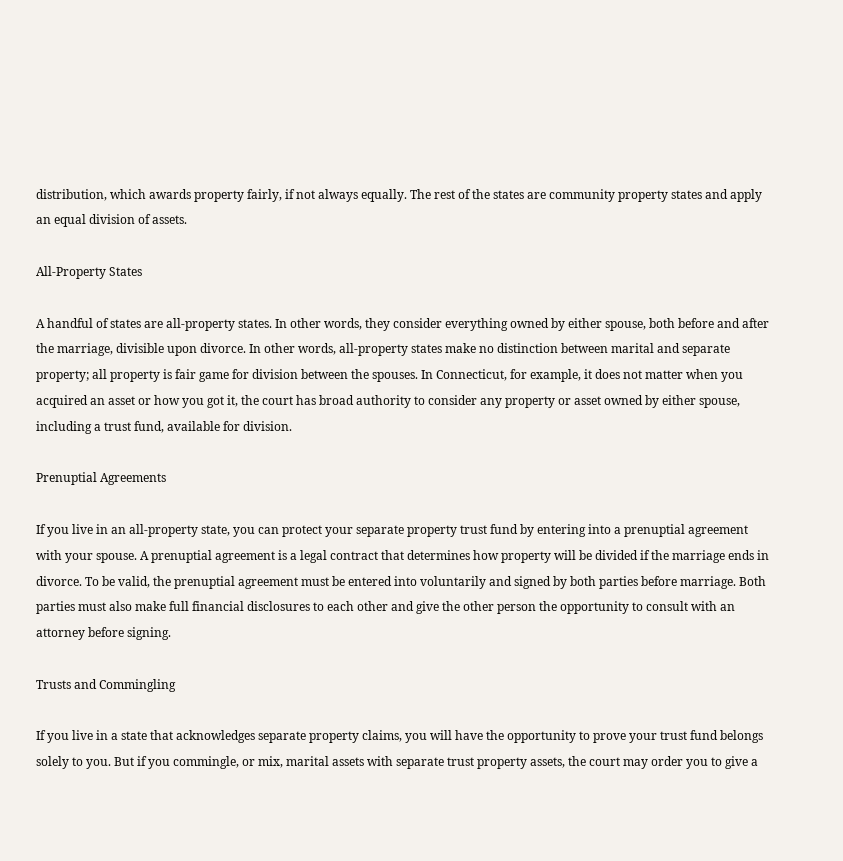distribution, which awards property fairly, if not always equally. The rest of the states are community property states and apply an equal division of assets.

All-Property States

A handful of states are all-property states. In other words, they consider everything owned by either spouse, both before and after the marriage, divisible upon divorce. In other words, all-property states make no distinction between marital and separate property; all property is fair game for division between the spouses. In Connecticut, for example, it does not matter when you acquired an asset or how you got it, the court has broad authority to consider any property or asset owned by either spouse, including a trust fund, available for division.

Prenuptial Agreements

If you live in an all-property state, you can protect your separate property trust fund by entering into a prenuptial agreement with your spouse. A prenuptial agreement is a legal contract that determines how property will be divided if the marriage ends in divorce. To be valid, the prenuptial agreement must be entered into voluntarily and signed by both parties before marriage. Both parties must also make full financial disclosures to each other and give the other person the opportunity to consult with an attorney before signing.

Trusts and Commingling

If you live in a state that acknowledges separate property claims, you will have the opportunity to prove your trust fund belongs solely to you. But if you commingle, or mix, marital assets with separate trust property assets, the court may order you to give a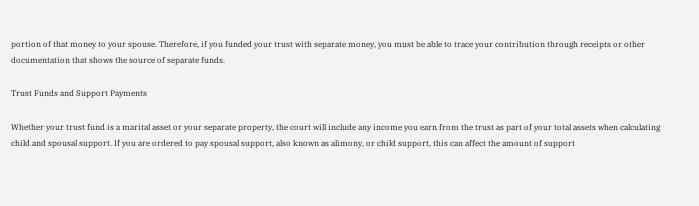portion of that money to your spouse. Therefore, if you funded your trust with separate money, you must be able to trace your contribution through receipts or other documentation that shows the source of separate funds.

Trust Funds and Support Payments

Whether your trust fund is a marital asset or your separate property, the court will include any income you earn from the trust as part of your total assets when calculating child and spousal support. If you are ordered to pay spousal support, also known as alimony, or child support, this can affect the amount of support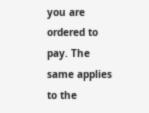you are ordered to pay. The same applies to the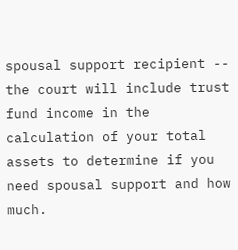spousal support recipient -- the court will include trust fund income in the calculation of your total assets to determine if you need spousal support and how much.